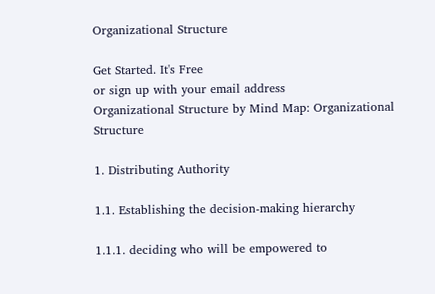Organizational Structure

Get Started. It's Free
or sign up with your email address
Organizational Structure by Mind Map: Organizational Structure

1. Distributing Authority

1.1. Establishing the decision-making hierarchy

1.1.1. deciding who will be empowered to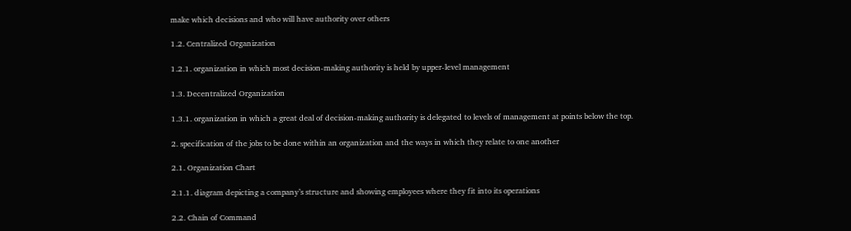make which decisions and who will have authority over others

1.2. Centralized Organization

1.2.1. organization in which most decision-making authority is held by upper-level management

1.3. Decentralized Organization

1.3.1. organization in which a great deal of decision-making authority is delegated to levels of management at points below the top.

2. specification of the jobs to be done within an organization and the ways in which they relate to one another

2.1. Organization Chart

2.1.1. diagram depicting a company’s structure and showing employees where they fit into its operations

2.2. Chain of Command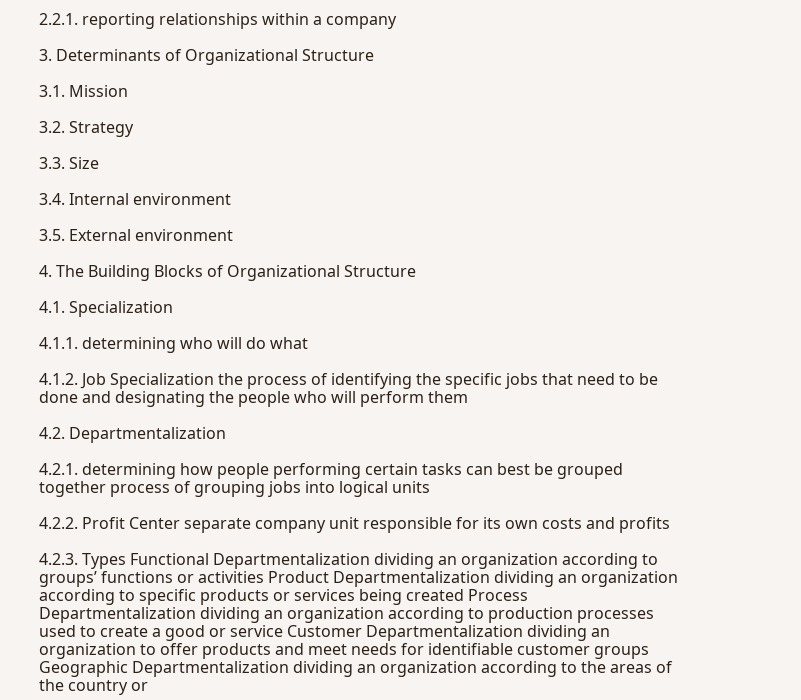2.2.1. reporting relationships within a company

3. Determinants of Organizational Structure

3.1. Mission

3.2. Strategy

3.3. Size

3.4. Internal environment

3.5. External environment

4. The Building Blocks of Organizational Structure

4.1. Specialization

4.1.1. determining who will do what

4.1.2. Job Specialization the process of identifying the specific jobs that need to be done and designating the people who will perform them

4.2. Departmentalization

4.2.1. determining how people performing certain tasks can best be grouped together process of grouping jobs into logical units

4.2.2. Profit Center separate company unit responsible for its own costs and profits

4.2.3. Types Functional Departmentalization dividing an organization according to groups’ functions or activities Product Departmentalization dividing an organization according to specific products or services being created Process Departmentalization dividing an organization according to production processes used to create a good or service Customer Departmentalization dividing an organization to offer products and meet needs for identifiable customer groups Geographic Departmentalization dividing an organization according to the areas of the country or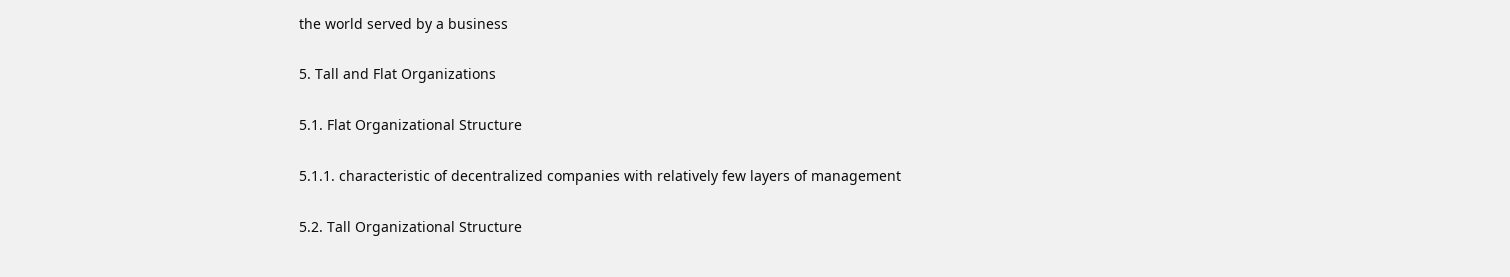the world served by a business

5. Tall and Flat Organizations

5.1. Flat Organizational Structure

5.1.1. characteristic of decentralized companies with relatively few layers of management

5.2. Tall Organizational Structure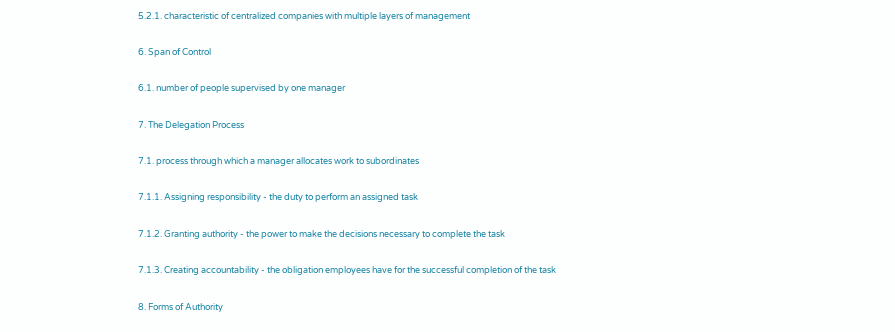5.2.1. characteristic of centralized companies with multiple layers of management

6. Span of Control

6.1. number of people supervised by one manager

7. The Delegation Process

7.1. process through which a manager allocates work to subordinates

7.1.1. Assigning responsibility - the duty to perform an assigned task

7.1.2. Granting authority - the power to make the decisions necessary to complete the task

7.1.3. Creating accountability - the obligation employees have for the successful completion of the task

8. Forms of Authority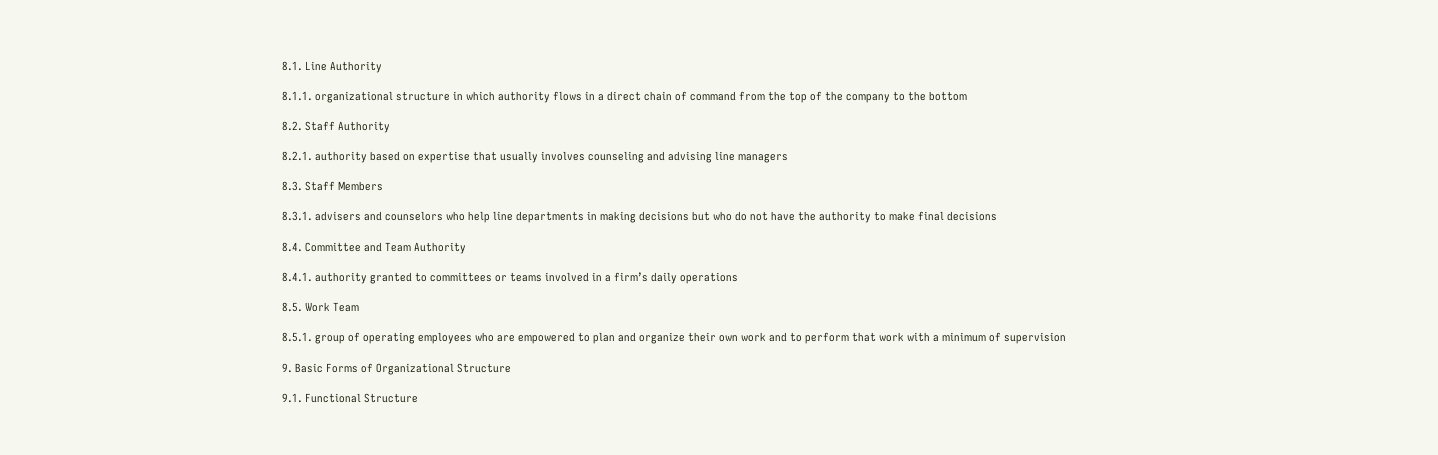8.1. Line Authority

8.1.1. organizational structure in which authority flows in a direct chain of command from the top of the company to the bottom

8.2. Staff Authority

8.2.1. authority based on expertise that usually involves counseling and advising line managers

8.3. Staff Members

8.3.1. advisers and counselors who help line departments in making decisions but who do not have the authority to make final decisions

8.4. Committee and Team Authority

8.4.1. authority granted to committees or teams involved in a firm’s daily operations

8.5. Work Team

8.5.1. group of operating employees who are empowered to plan and organize their own work and to perform that work with a minimum of supervision

9. Basic Forms of Organizational Structure

9.1. Functional Structure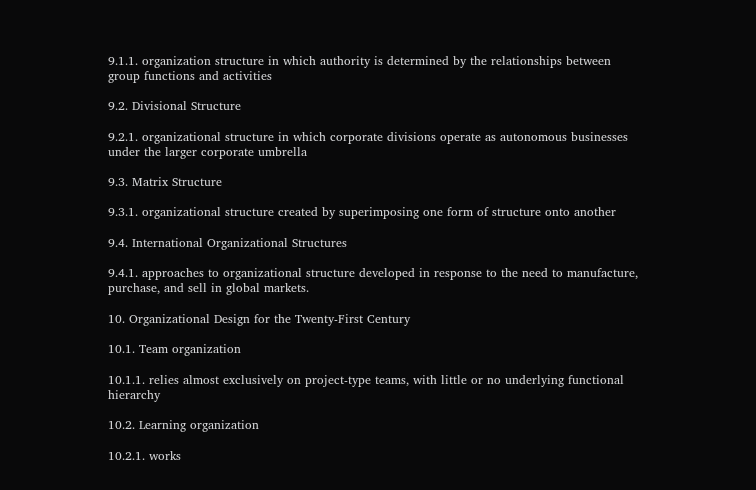9.1.1. organization structure in which authority is determined by the relationships between group functions and activities

9.2. Divisional Structure

9.2.1. organizational structure in which corporate divisions operate as autonomous businesses under the larger corporate umbrella

9.3. Matrix Structure

9.3.1. organizational structure created by superimposing one form of structure onto another

9.4. International Organizational Structures

9.4.1. approaches to organizational structure developed in response to the need to manufacture, purchase, and sell in global markets.

10. Organizational Design for the Twenty-First Century

10.1. Team organization

10.1.1. relies almost exclusively on project-type teams, with little or no underlying functional hierarchy

10.2. Learning organization

10.2.1. works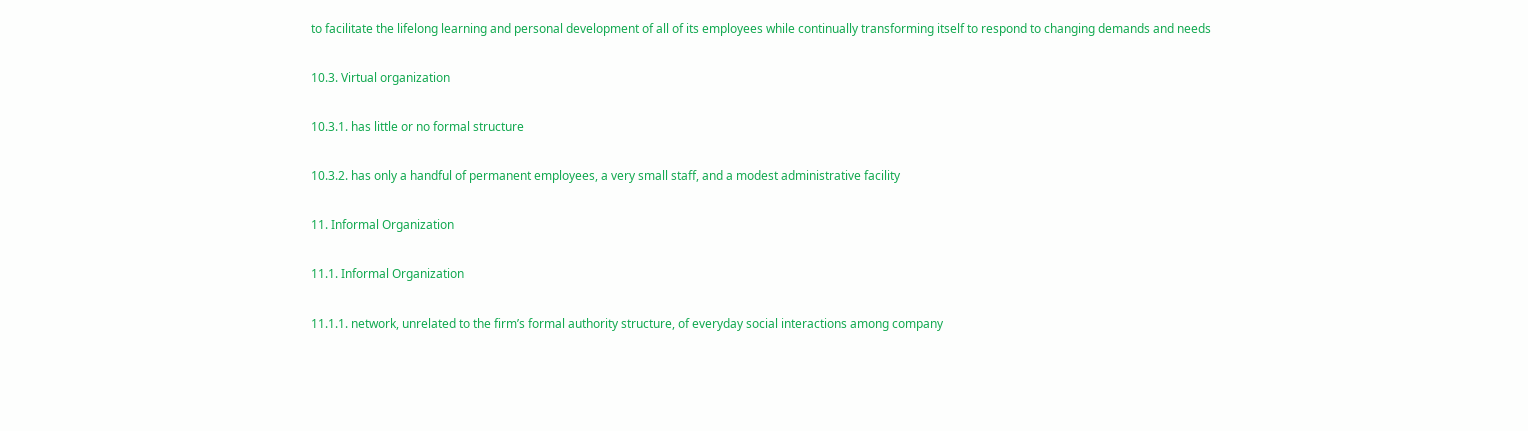to facilitate the lifelong learning and personal development of all of its employees while continually transforming itself to respond to changing demands and needs

10.3. Virtual organization

10.3.1. has little or no formal structure

10.3.2. has only a handful of permanent employees, a very small staff, and a modest administrative facility

11. Informal Organization

11.1. Informal Organization

11.1.1. network, unrelated to the firm’s formal authority structure, of everyday social interactions among company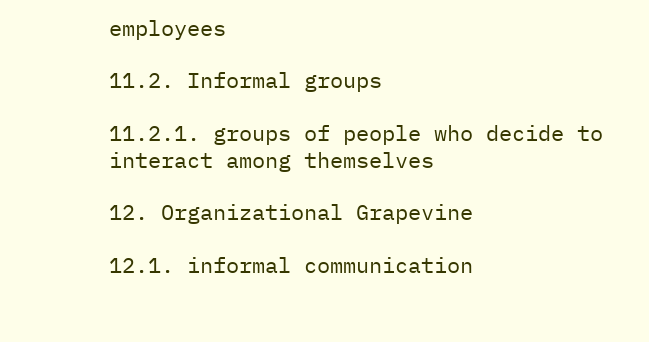employees

11.2. Informal groups

11.2.1. groups of people who decide to interact among themselves

12. Organizational Grapevine

12.1. informal communication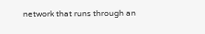network that runs through an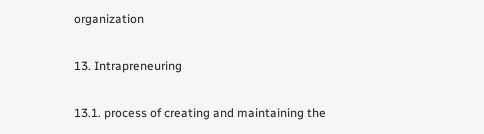organization

13. Intrapreneuring

13.1. process of creating and maintaining the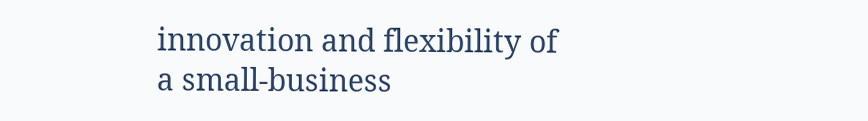innovation and flexibility of a small-business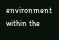environment within the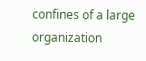confines of a large organization